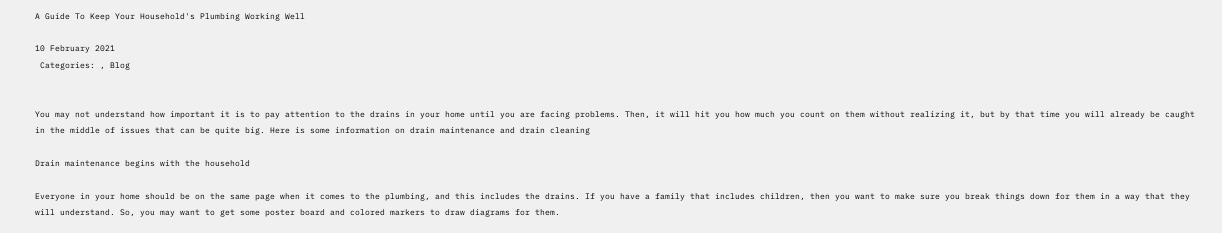A Guide To Keep Your Household's Plumbing Working Well

10 February 2021
 Categories: , Blog


You may not understand how important it is to pay attention to the drains in your home until you are facing problems. Then, it will hit you how much you count on them without realizing it, but by that time you will already be caught in the middle of issues that can be quite big. Here is some information on drain maintenance and drain cleaning

Drain maintenance begins with the household

Everyone in your home should be on the same page when it comes to the plumbing, and this includes the drains. If you have a family that includes children, then you want to make sure you break things down for them in a way that they will understand. So, you may want to get some poster board and colored markers to draw diagrams for them.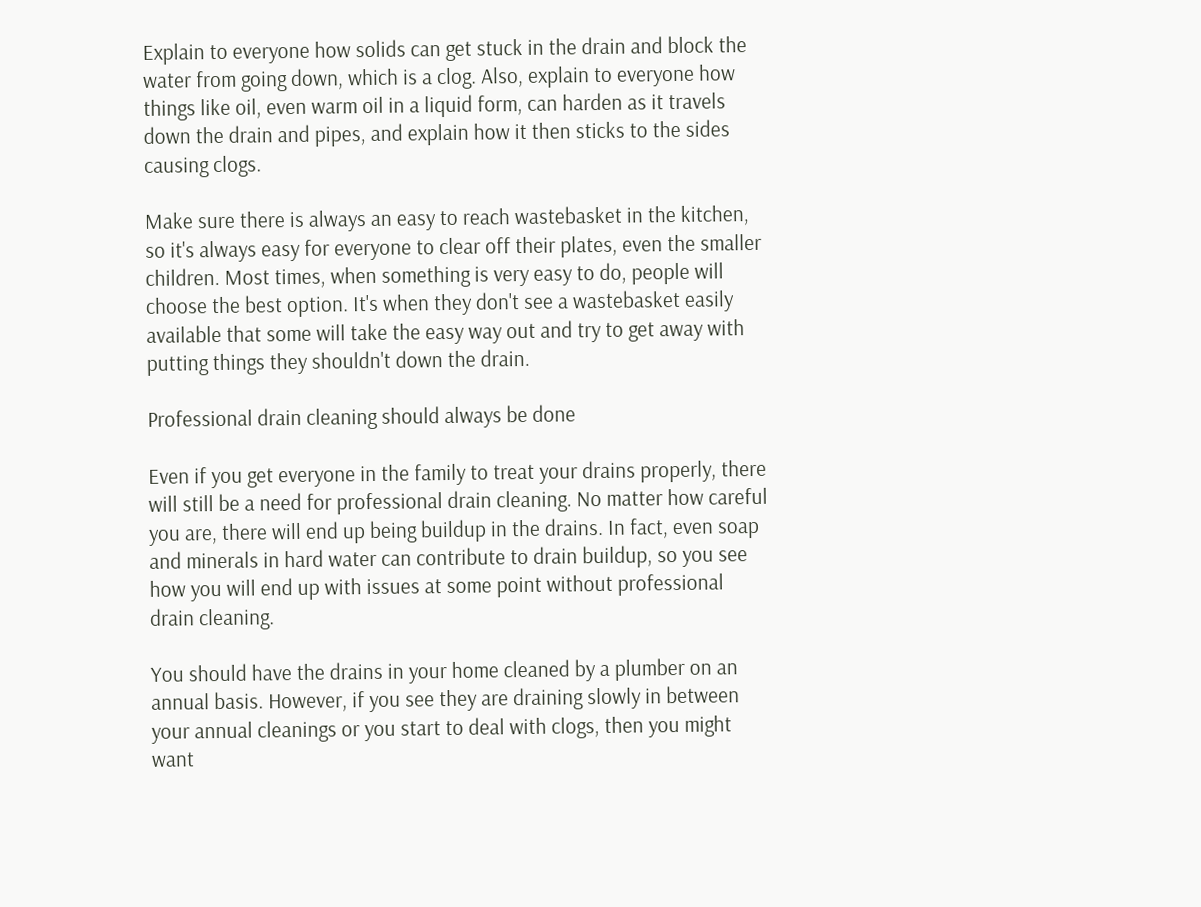Explain to everyone how solids can get stuck in the drain and block the water from going down, which is a clog. Also, explain to everyone how things like oil, even warm oil in a liquid form, can harden as it travels down the drain and pipes, and explain how it then sticks to the sides causing clogs.

Make sure there is always an easy to reach wastebasket in the kitchen, so it's always easy for everyone to clear off their plates, even the smaller children. Most times, when something is very easy to do, people will choose the best option. It's when they don't see a wastebasket easily available that some will take the easy way out and try to get away with putting things they shouldn't down the drain.

Professional drain cleaning should always be done

Even if you get everyone in the family to treat your drains properly, there will still be a need for professional drain cleaning. No matter how careful you are, there will end up being buildup in the drains. In fact, even soap and minerals in hard water can contribute to drain buildup, so you see how you will end up with issues at some point without professional drain cleaning.

You should have the drains in your home cleaned by a plumber on an annual basis. However, if you see they are draining slowly in between your annual cleanings or you start to deal with clogs, then you might want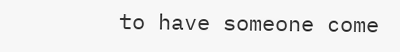to have someone come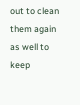out to clean them again as well to keep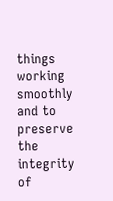things working smoothly and to preserve the integrity of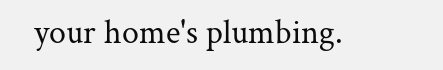your home's plumbing.